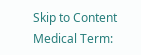Skip to Content
Medical Term: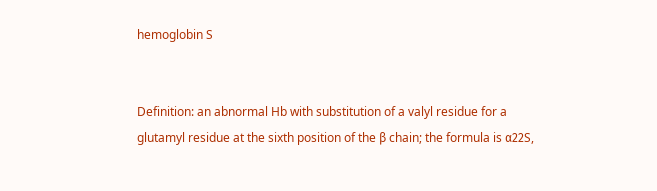hemoglobin S


Definition: an abnormal Hb with substitution of a valyl residue for a glutamyl residue at the sixth position of the β chain; the formula is α22S,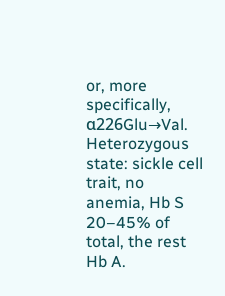or, more specifically, α226Glu→Val. Heterozygous state: sickle cell trait, no anemia, Hb S 20–45% of total, the rest Hb A.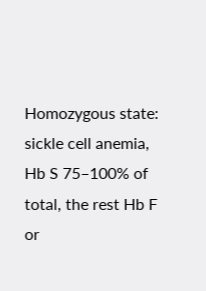Homozygous state: sickle cell anemia, Hb S 75–100% of total, the rest Hb F or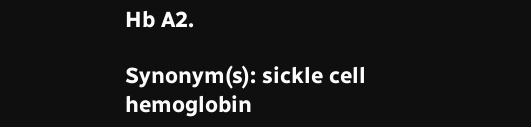Hb A2.

Synonym(s): sickle cell hemoglobin